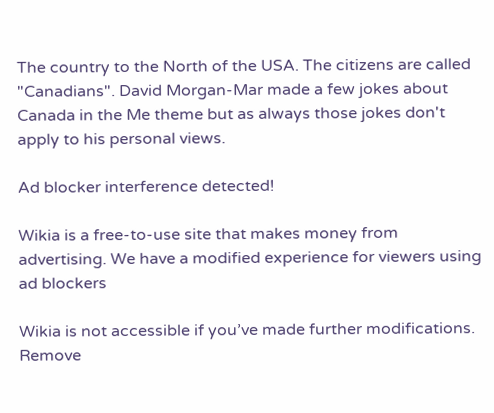The country to the North of the USA. The citizens are called "Canadians". David Morgan-Mar made a few jokes about Canada in the Me theme but as always those jokes don't apply to his personal views.

Ad blocker interference detected!

Wikia is a free-to-use site that makes money from advertising. We have a modified experience for viewers using ad blockers

Wikia is not accessible if you’ve made further modifications. Remove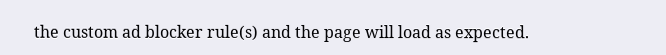the custom ad blocker rule(s) and the page will load as expected.